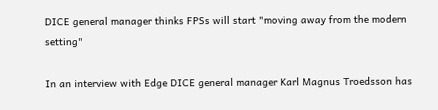DICE general manager thinks FPSs will start "moving away from the modern setting"

In an interview with Edge DICE general manager Karl Magnus Troedsson has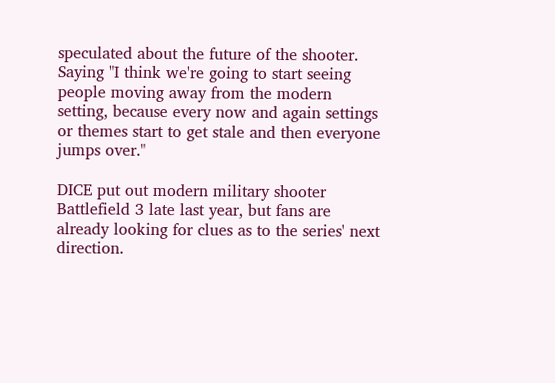speculated about the future of the shooter. Saying "I think we're going to start seeing people moving away from the modern setting, because every now and again settings or themes start to get stale and then everyone jumps over."

DICE put out modern military shooter Battlefield 3 late last year, but fans are already looking for clues as to the series' next direction.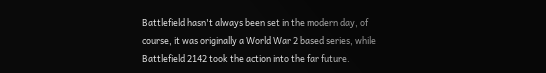Battlefield hasn't always been set in the modern day, of course, it was originally a World War 2 based series, while Battlefield 2142 took the action into the far future.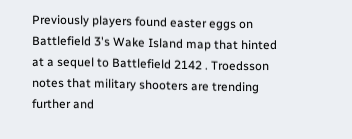Previously players found easter eggs on Battlefield 3's Wake Island map that hinted at a sequel to Battlefield 2142 . Troedsson notes that military shooters are trending further and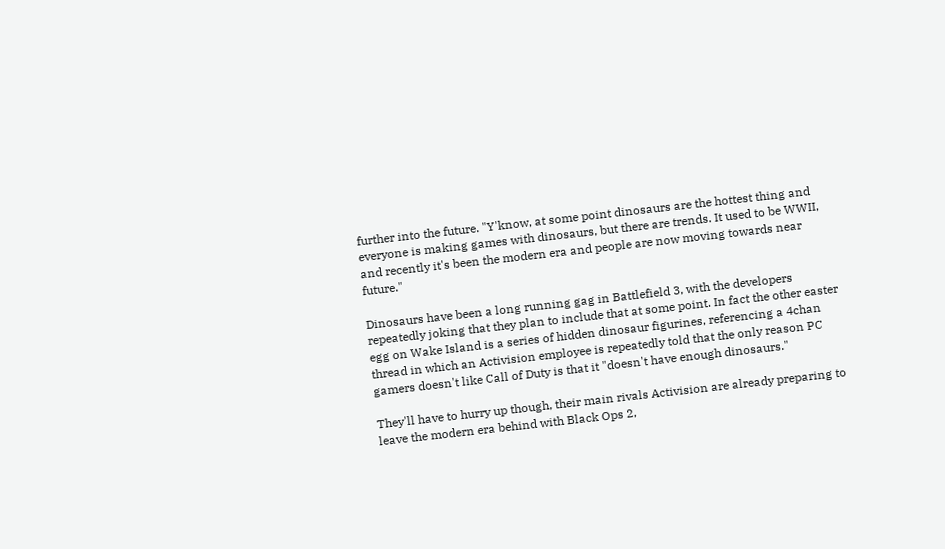further into the future. "Y'know, at some point dinosaurs are the hottest thing and everyone is making games with dinosaurs, but there are trends. It used to be WWII, and recently it's been the modern era and people are now moving towards near future."

Dinosaurs have been a long running gag in Battlefield 3, with the developers repeatedly joking that they plan to include that at some point. In fact the other easter egg on Wake Island is a series of hidden dinosaur figurines, referencing a 4chan thread in which an Activision employee is repeatedly told that the only reason PC gamers doesn't like Call of Duty is that it "doesn't have enough dinosaurs."

They'll have to hurry up though, their main rivals Activision are already preparing to leave the modern era behind with Black Ops 2,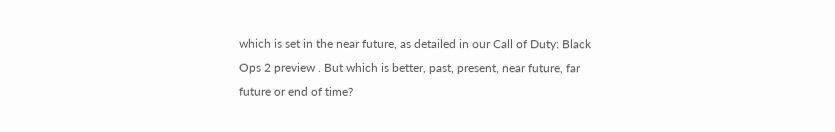which is set in the near future, as detailed in our Call of Duty: Black Ops 2 preview . But which is better, past, present, near future, far future or end of time?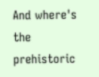And where's the prehistoric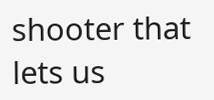shooter that lets us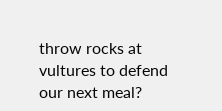throw rocks at vultures to defend our next meal?